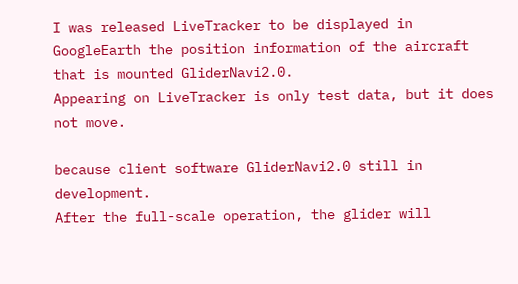I was released LiveTracker to be displayed in GoogleEarth the position information of the aircraft that is mounted GliderNavi2.0.
Appearing on LiveTracker is only test data, but it does not move.

because client software GliderNavi2.0 still in development.
After the full-scale operation, the glider will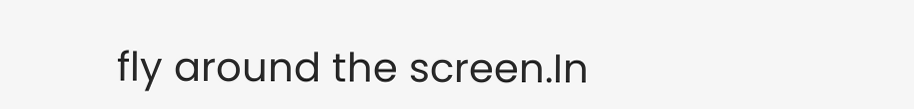fly around the screen.In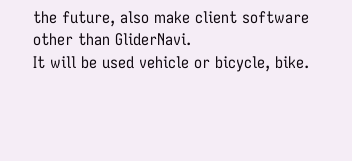the future, also make client software other than GliderNavi.
It will be used vehicle or bicycle, bike.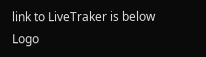link to LiveTraker is below Logo